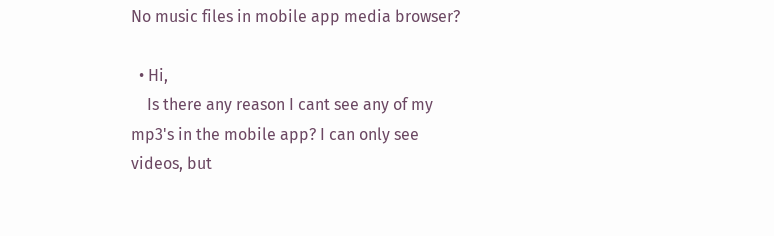No music files in mobile app media browser?

  • Hi,
    Is there any reason I cant see any of my mp3's in the mobile app? I can only see videos, but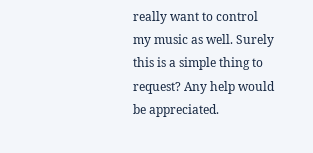really want to control my music as well. Surely this is a simple thing to request? Any help would be appreciated.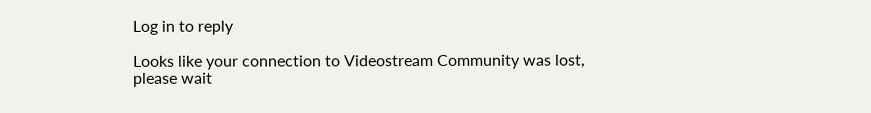Log in to reply

Looks like your connection to Videostream Community was lost, please wait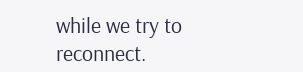while we try to reconnect.